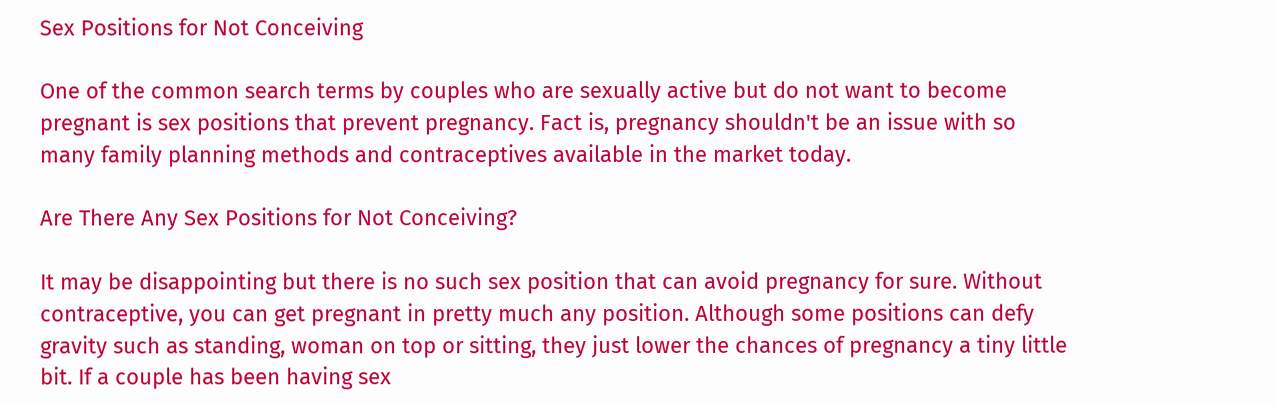Sex Positions for Not Conceiving

One of the common search terms by couples who are sexually active but do not want to become pregnant is sex positions that prevent pregnancy. Fact is, pregnancy shouldn't be an issue with so many family planning methods and contraceptives available in the market today.

Are There Any Sex Positions for Not Conceiving?

It may be disappointing but there is no such sex position that can avoid pregnancy for sure. Without contraceptive, you can get pregnant in pretty much any position. Although some positions can defy gravity such as standing, woman on top or sitting, they just lower the chances of pregnancy a tiny little bit. If a couple has been having sex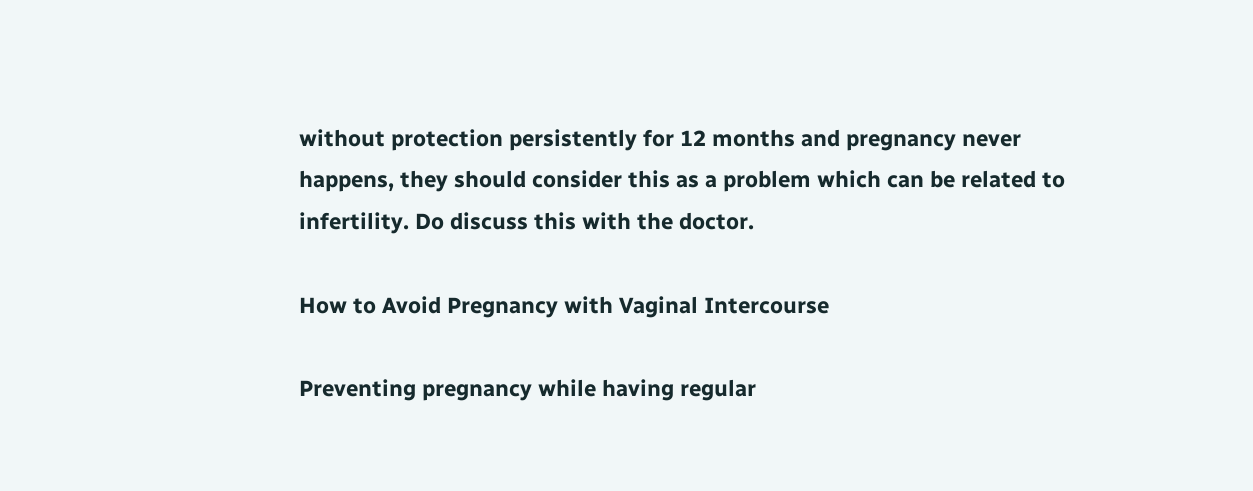without protection persistently for 12 months and pregnancy never happens, they should consider this as a problem which can be related to infertility. Do discuss this with the doctor.

How to Avoid Pregnancy with Vaginal Intercourse

Preventing pregnancy while having regular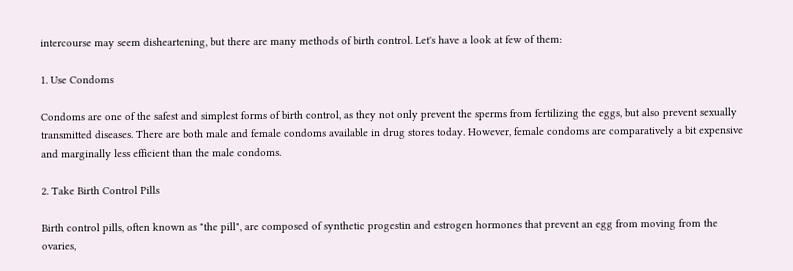intercourse may seem disheartening, but there are many methods of birth control. Let's have a look at few of them:

1. Use Condoms

Condoms are one of the safest and simplest forms of birth control, as they not only prevent the sperms from fertilizing the eggs, but also prevent sexually transmitted diseases. There are both male and female condoms available in drug stores today. However, female condoms are comparatively a bit expensive and marginally less efficient than the male condoms.

2. Take Birth Control Pills

Birth control pills, often known as "the pill", are composed of synthetic progestin and estrogen hormones that prevent an egg from moving from the ovaries,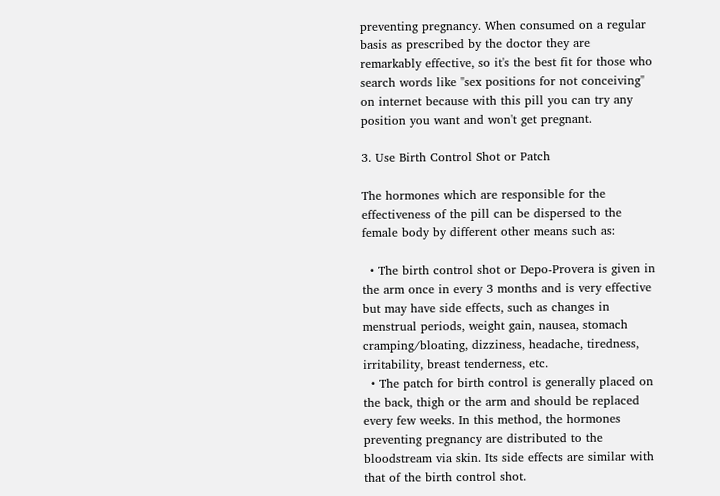preventing pregnancy. When consumed on a regular basis as prescribed by the doctor they are remarkably effective, so it's the best fit for those who search words like "sex positions for not conceiving" on internet because with this pill you can try any position you want and won't get pregnant.

3. Use Birth Control Shot or Patch

The hormones which are responsible for the effectiveness of the pill can be dispersed to the female body by different other means such as:

  • The birth control shot or Depo-Provera is given in the arm once in every 3 months and is very effective but may have side effects, such as changes in menstrual periods, weight gain, nausea, stomach cramping/bloating, dizziness, headache, tiredness, irritability, breast tenderness, etc.
  • The patch for birth control is generally placed on the back, thigh or the arm and should be replaced every few weeks. In this method, the hormones preventing pregnancy are distributed to the bloodstream via skin. Its side effects are similar with that of the birth control shot.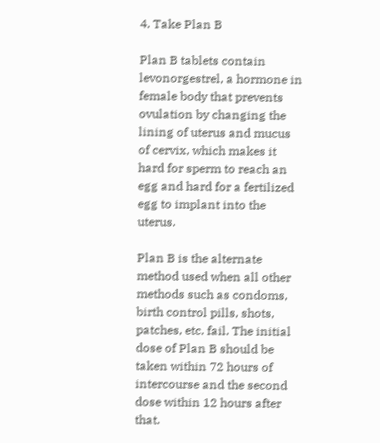4. Take Plan B

Plan B tablets contain levonorgestrel, a hormone in female body that prevents ovulation by changing the lining of uterus and mucus of cervix, which makes it hard for sperm to reach an egg and hard for a fertilized egg to implant into the uterus.

Plan B is the alternate method used when all other methods such as condoms, birth control pills, shots, patches, etc. fail. The initial dose of Plan B should be taken within 72 hours of intercourse and the second dose within 12 hours after that.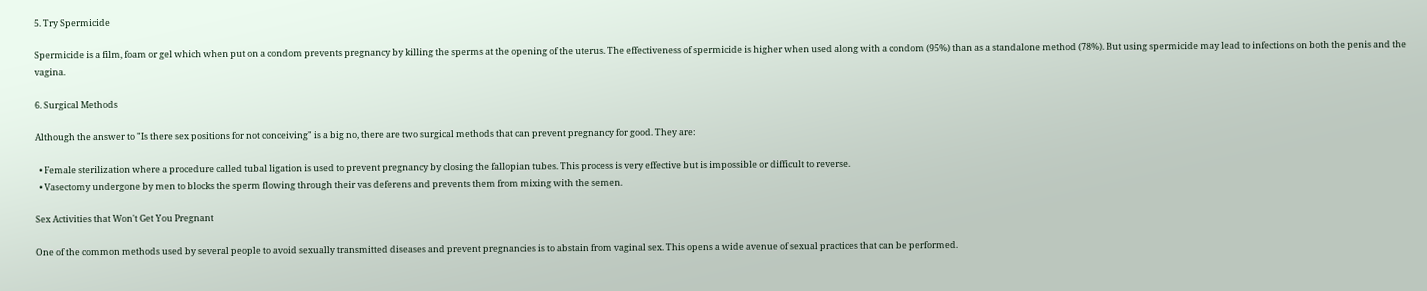5. Try Spermicide

Spermicide is a film, foam or gel which when put on a condom prevents pregnancy by killing the sperms at the opening of the uterus. The effectiveness of spermicide is higher when used along with a condom (95%) than as a standalone method (78%). But using spermicide may lead to infections on both the penis and the vagina.

6. Surgical Methods

Although the answer to "Is there sex positions for not conceiving" is a big no, there are two surgical methods that can prevent pregnancy for good. They are:

  • Female sterilization where a procedure called tubal ligation is used to prevent pregnancy by closing the fallopian tubes. This process is very effective but is impossible or difficult to reverse.
  • Vasectomy undergone by men to blocks the sperm flowing through their vas deferens and prevents them from mixing with the semen.

Sex Activities that Won't Get You Pregnant

One of the common methods used by several people to avoid sexually transmitted diseases and prevent pregnancies is to abstain from vaginal sex. This opens a wide avenue of sexual practices that can be performed.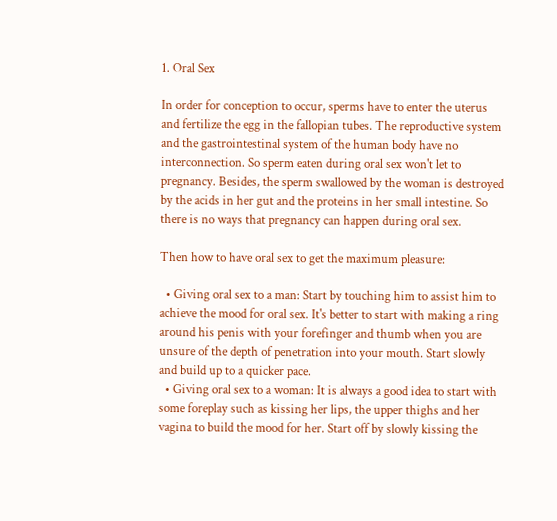1. Oral Sex

In order for conception to occur, sperms have to enter the uterus and fertilize the egg in the fallopian tubes. The reproductive system and the gastrointestinal system of the human body have no interconnection. So sperm eaten during oral sex won't let to pregnancy. Besides, the sperm swallowed by the woman is destroyed by the acids in her gut and the proteins in her small intestine. So there is no ways that pregnancy can happen during oral sex.

Then how to have oral sex to get the maximum pleasure:

  • Giving oral sex to a man: Start by touching him to assist him to achieve the mood for oral sex. It's better to start with making a ring around his penis with your forefinger and thumb when you are unsure of the depth of penetration into your mouth. Start slowly and build up to a quicker pace.
  • Giving oral sex to a woman: It is always a good idea to start with some foreplay such as kissing her lips, the upper thighs and her vagina to build the mood for her. Start off by slowly kissing the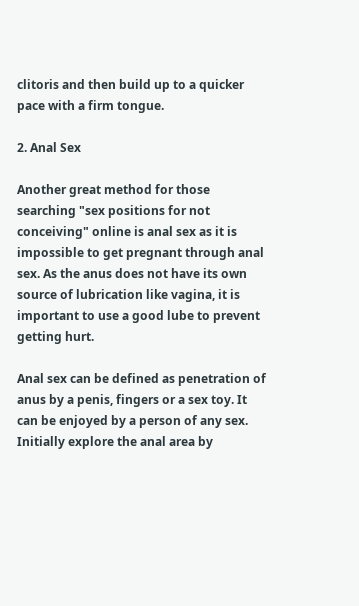clitoris and then build up to a quicker pace with a firm tongue.

2. Anal Sex

Another great method for those searching "sex positions for not conceiving" online is anal sex as it is impossible to get pregnant through anal sex. As the anus does not have its own source of lubrication like vagina, it is important to use a good lube to prevent getting hurt.

Anal sex can be defined as penetration of anus by a penis, fingers or a sex toy. It can be enjoyed by a person of any sex. Initially explore the anal area by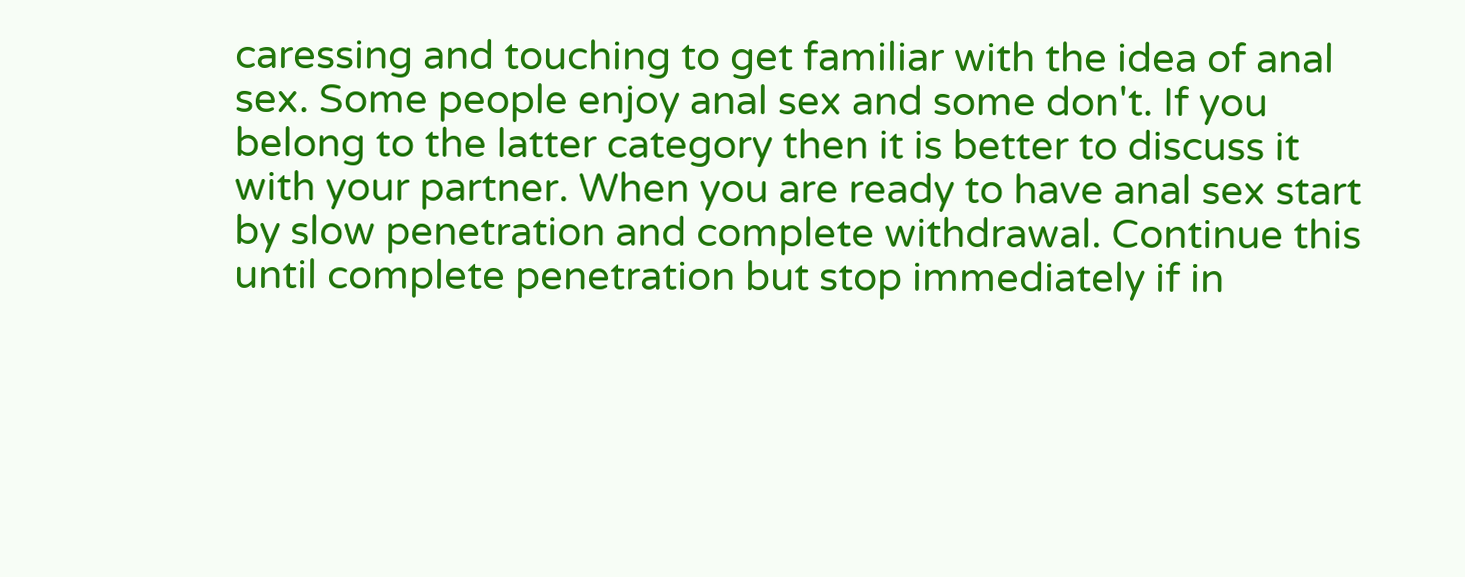caressing and touching to get familiar with the idea of anal sex. Some people enjoy anal sex and some don't. If you belong to the latter category then it is better to discuss it with your partner. When you are ready to have anal sex start by slow penetration and complete withdrawal. Continue this until complete penetration but stop immediately if in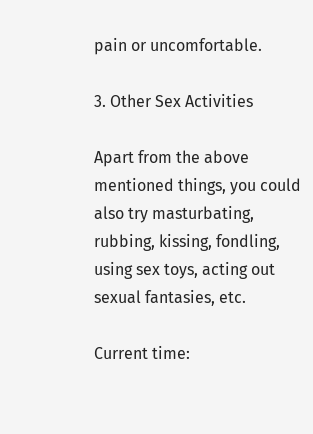pain or uncomfortable.

3. Other Sex Activities

Apart from the above mentioned things, you could also try masturbating, rubbing, kissing, fondling, using sex toys, acting out sexual fantasies, etc.

Current time: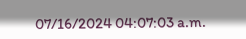07/16/2024 04:07:03 a.m.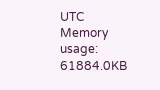UTC Memory usage: 61884.0KB